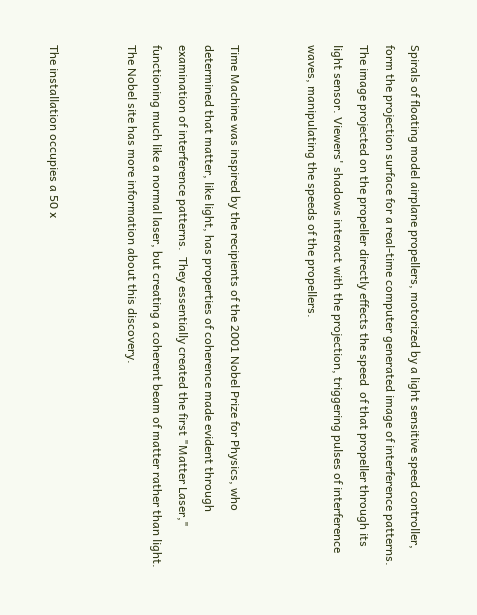Spirals of floating model airplane propellers, motorized by a light sensitive speed controller, form the projection surface for a real-time computer generated image of interference patterns. The image projected on the propeller directly effects the speed  of that propeller through its light sensor. Viewers' shadows interact with the projection, triggering pulses of interference waves, manipulating the speeds of the propellers.


Time Machine was inspired by the recipients of the 2001 Nobel Prize for Physics, who determined that matter, like light, has properties of coherence made evident through examination of interference patterns.  They essentially created the first "Matter Laser," functioning much like a normal laser, but creating a coherent beam of matter rather than light.  The Nobel site has more information about this discovery.


The installation occupies a 50 x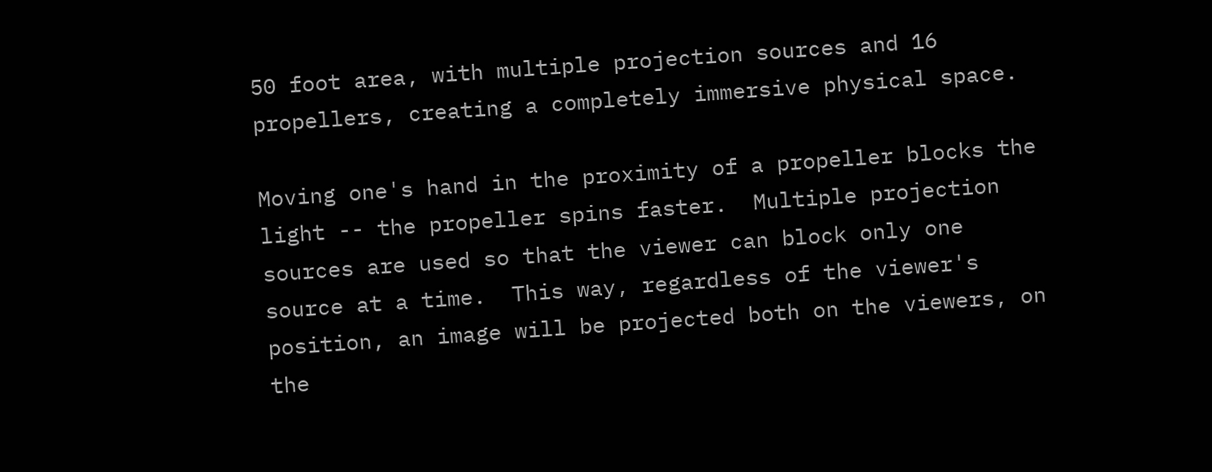50 foot area, with multiple projection sources and 16 propellers, creating a completely immersive physical space.

Moving one's hand in the proximity of a propeller blocks the light -- the propeller spins faster.  Multiple projection sources are used so that the viewer can block only one source at a time.  This way, regardless of the viewer's position, an image will be projected both on the viewers, on the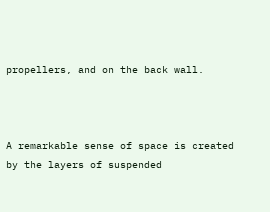propellers, and on the back wall.



A remarkable sense of space is created by the layers of suspended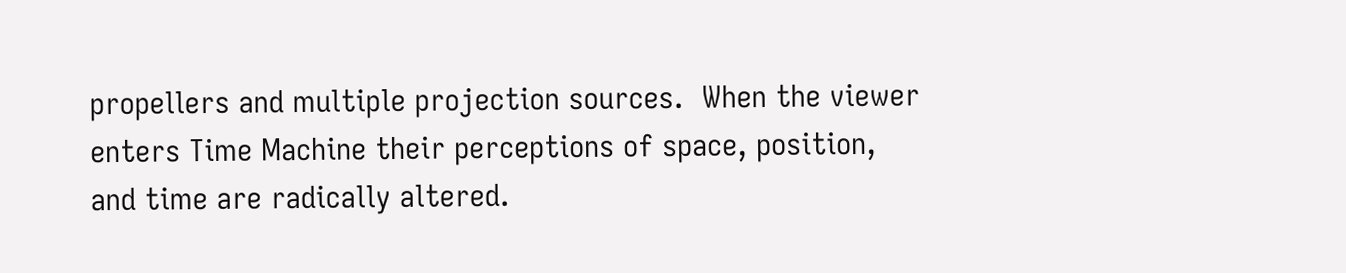propellers and multiple projection sources.  When the viewer enters Time Machine their perceptions of space, position, and time are radically altered.